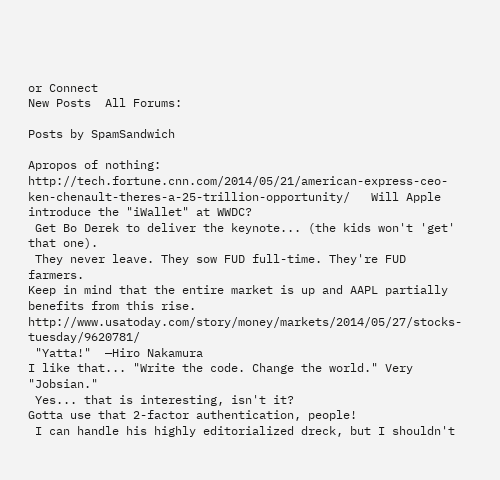or Connect
New Posts  All Forums:

Posts by SpamSandwich

Apropos of nothing:  http://tech.fortune.cnn.com/2014/05/21/american-express-ceo-ken-chenault-theres-a-25-trillion-opportunity/   Will Apple introduce the "iWallet" at WWDC?
 Get Bo Derek to deliver the keynote... (the kids won't 'get' that one).
 They never leave. They sow FUD full-time. They're FUD farmers.
Keep in mind that the entire market is up and AAPL partially benefits from this rise. http://www.usatoday.com/story/money/markets/2014/05/27/stocks-tuesday/9620781/
 "Yatta!"  —Hiro Nakamura
I like that... "Write the code. Change the world." Very "Jobsian."
 Yes... that is interesting, isn't it?
Gotta use that 2-factor authentication, people!
 I can handle his highly editorialized dreck, but I shouldn't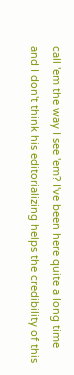call 'em the way I see 'em? I've been here quite a long time and I don't think his editorializing helps the credibility of this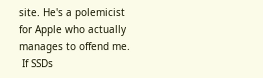site. He's a polemicist for Apple who actually manages to offend me.
 If SSDs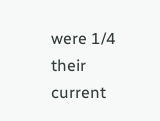were 1/4 their current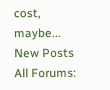cost, maybe...
New Posts  All Forums: